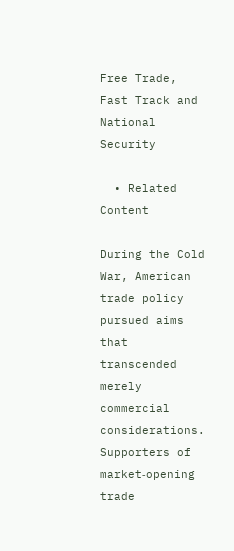Free Trade, Fast Track and National Security

  • Related Content

During the Cold War, American trade policy pursued aims that transcended merely commercial considerations. Supporters of market‐opening trade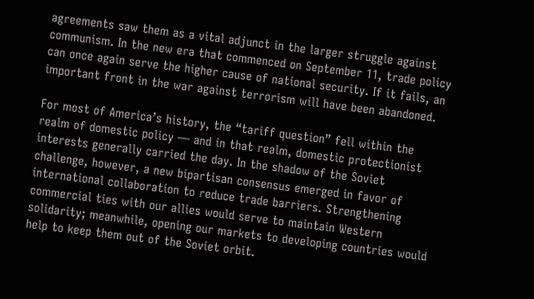agreements saw them as a vital adjunct in the larger struggle against communism. In the new era that commenced on September 11, trade policy can once again serve the higher cause of national security. If it fails, an important front in the war against terrorism will have been abandoned.

For most of America’s history, the “tariff question” fell within the realm of domestic policy — and in that realm, domestic protectionist interests generally carried the day. In the shadow of the Soviet challenge, however, a new bipartisan consensus emerged in favor of international collaboration to reduce trade barriers. Strengthening commercial ties with our allies would serve to maintain Western solidarity; meanwhile, opening our markets to developing countries would help to keep them out of the Soviet orbit.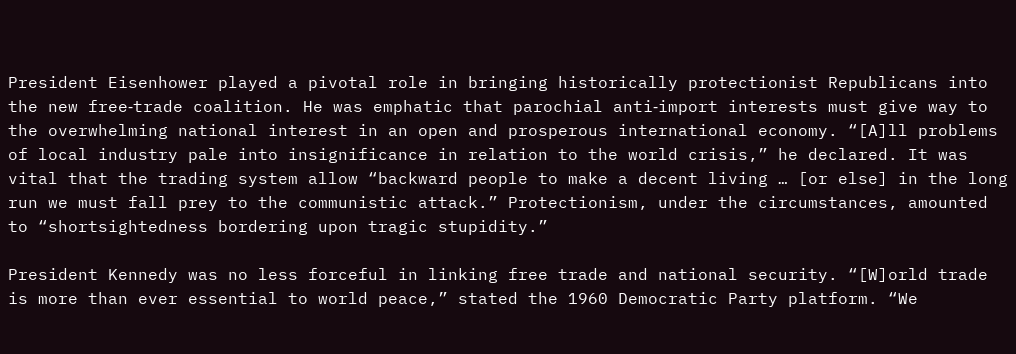President Eisenhower played a pivotal role in bringing historically protectionist Republicans into the new free‐trade coalition. He was emphatic that parochial anti‐import interests must give way to the overwhelming national interest in an open and prosperous international economy. “[A]ll problems of local industry pale into insignificance in relation to the world crisis,” he declared. It was vital that the trading system allow “backward people to make a decent living … [or else] in the long run we must fall prey to the communistic attack.” Protectionism, under the circumstances, amounted to “shortsightedness bordering upon tragic stupidity.”

President Kennedy was no less forceful in linking free trade and national security. “[W]orld trade is more than ever essential to world peace,” stated the 1960 Democratic Party platform. “We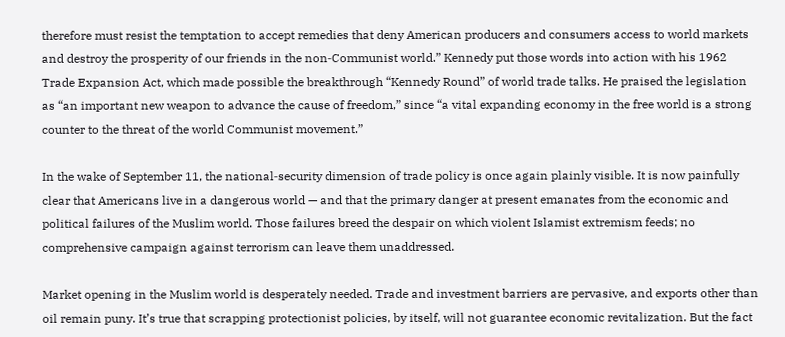therefore must resist the temptation to accept remedies that deny American producers and consumers access to world markets and destroy the prosperity of our friends in the non‐Communist world.” Kennedy put those words into action with his 1962 Trade Expansion Act, which made possible the breakthrough “Kennedy Round” of world trade talks. He praised the legislation as “an important new weapon to advance the cause of freedom,” since “a vital expanding economy in the free world is a strong counter to the threat of the world Communist movement.”

In the wake of September 11, the national‐security dimension of trade policy is once again plainly visible. It is now painfully clear that Americans live in a dangerous world — and that the primary danger at present emanates from the economic and political failures of the Muslim world. Those failures breed the despair on which violent Islamist extremism feeds; no comprehensive campaign against terrorism can leave them unaddressed.

Market opening in the Muslim world is desperately needed. Trade and investment barriers are pervasive, and exports other than oil remain puny. It’s true that scrapping protectionist policies, by itself, will not guarantee economic revitalization. But the fact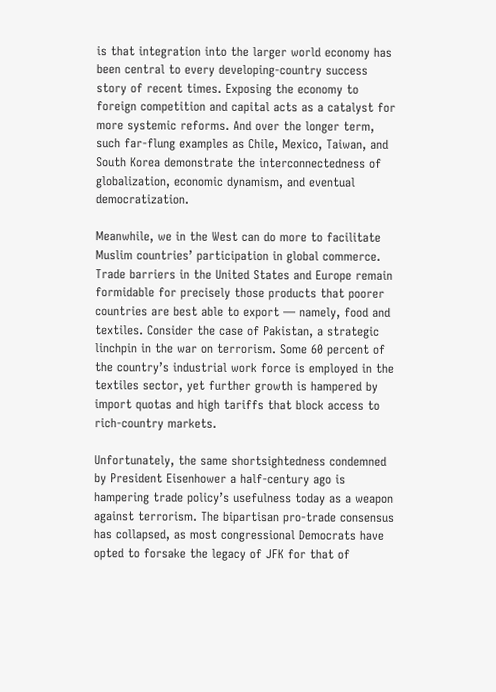is that integration into the larger world economy has been central to every developing‐country success story of recent times. Exposing the economy to foreign competition and capital acts as a catalyst for more systemic reforms. And over the longer term, such far‐flung examples as Chile, Mexico, Taiwan, and South Korea demonstrate the interconnectedness of globalization, economic dynamism, and eventual democratization.

Meanwhile, we in the West can do more to facilitate Muslim countries’ participation in global commerce. Trade barriers in the United States and Europe remain formidable for precisely those products that poorer countries are best able to export — namely, food and textiles. Consider the case of Pakistan, a strategic linchpin in the war on terrorism. Some 60 percent of the country’s industrial work force is employed in the textiles sector, yet further growth is hampered by import quotas and high tariffs that block access to rich‐country markets.

Unfortunately, the same shortsightedness condemned by President Eisenhower a half‐century ago is hampering trade policy’s usefulness today as a weapon against terrorism. The bipartisan pro‐trade consensus has collapsed, as most congressional Democrats have opted to forsake the legacy of JFK for that of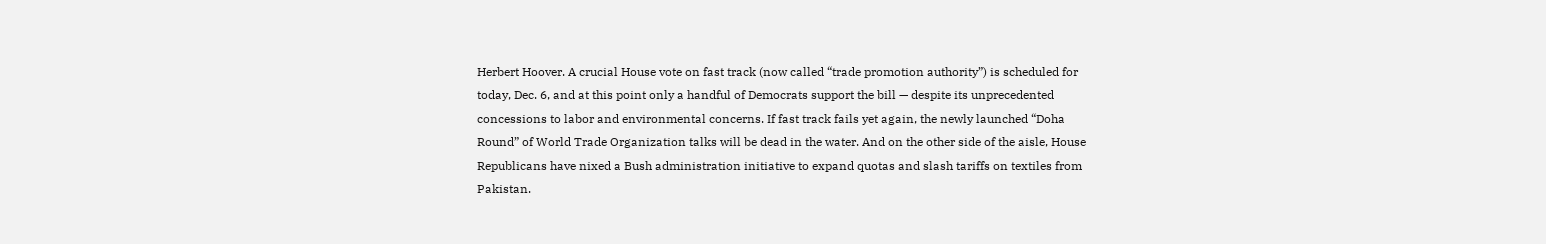Herbert Hoover. A crucial House vote on fast track (now called “trade promotion authority”) is scheduled for today, Dec. 6, and at this point only a handful of Democrats support the bill — despite its unprecedented concessions to labor and environmental concerns. If fast track fails yet again, the newly launched “Doha Round” of World Trade Organization talks will be dead in the water. And on the other side of the aisle, House Republicans have nixed a Bush administration initiative to expand quotas and slash tariffs on textiles from Pakistan.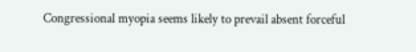Congressional myopia seems likely to prevail absent forceful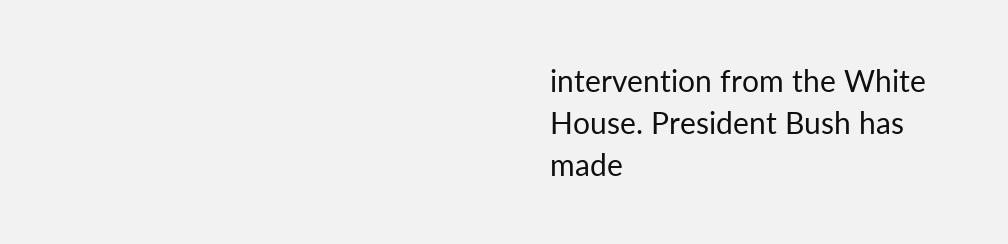intervention from the White House. President Bush has made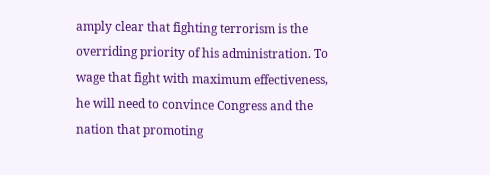amply clear that fighting terrorism is the overriding priority of his administration. To wage that fight with maximum effectiveness, he will need to convince Congress and the nation that promoting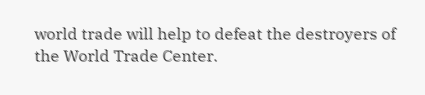world trade will help to defeat the destroyers of the World Trade Center.